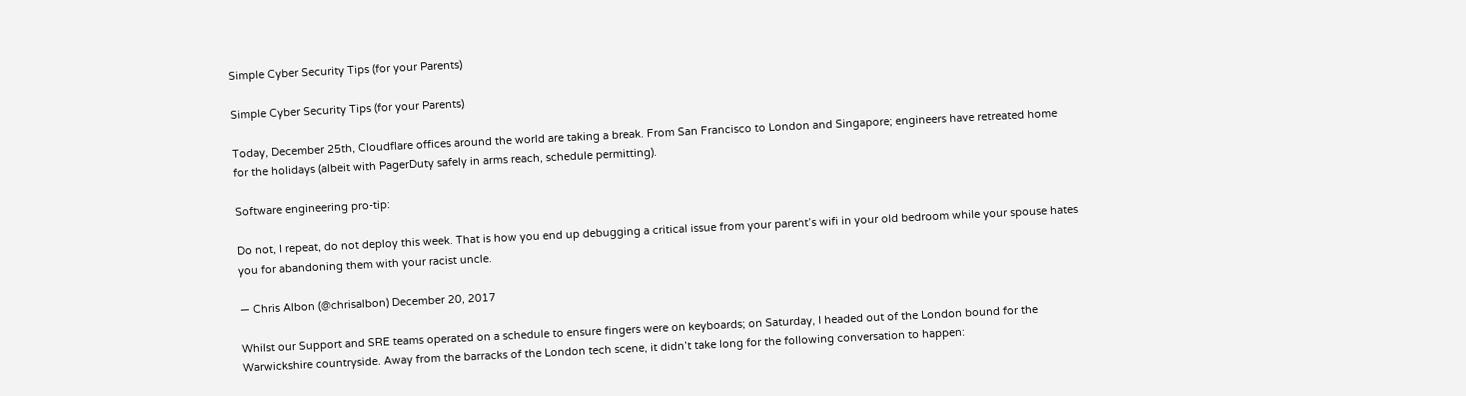Simple Cyber Security Tips (for your Parents)

Simple Cyber Security Tips (for your Parents)

Today, December 25th, Cloudflare offices around the world are taking a break. From San Francisco to London and Singapore; engineers have retreated home for the holidays (albeit with PagerDuty safely in arms reach, schedule permitting).

Software engineering pro-tip:

Do not, I repeat, do not deploy this week. That is how you end up debugging a critical issue from your parent’s wifi in your old bedroom while your spouse hates you for abandoning them with your racist uncle.

— Chris Albon (@chrisalbon) December 20, 2017

Whilst our Support and SRE teams operated on a schedule to ensure fingers were on keyboards; on Saturday, I headed out of the London bound for the Warwickshire countryside. Away from the barracks of the London tech scene, it didn’t take long for the following conversation to happen: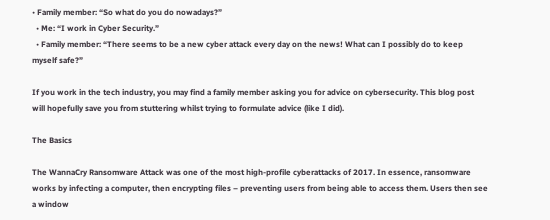• Family member: “So what do you do nowadays?”
  • Me: “I work in Cyber Security.”
  • Family member: “There seems to be a new cyber attack every day on the news! What can I possibly do to keep myself safe?”

If you work in the tech industry, you may find a family member asking you for advice on cybersecurity. This blog post will hopefully save you from stuttering whilst trying to formulate advice (like I did).

The Basics

The WannaCry Ransomware Attack was one of the most high-profile cyberattacks of 2017. In essence, ransomware works by infecting a computer, then encrypting files – preventing users from being able to access them. Users then see a window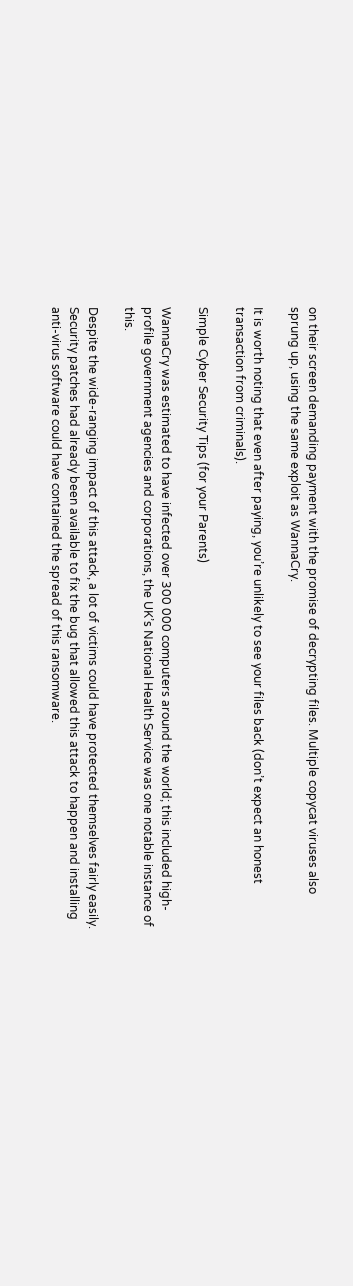on their screen demanding payment with the promise of decrypting files. Multiple copycat viruses also sprung up, using the same exploit as WannaCry.

It is worth noting that even after paying, you’re unlikely to see your files back (don’t expect an honest transaction from criminals).

Simple Cyber Security Tips (for your Parents)

WannaCry was estimated to have infected over 300 000 computers around the world; this included high-profile government agencies and corporations, the UK’s National Health Service was one notable instance of this.

Despite the wide-ranging impact of this attack, a lot of victims could have protected themselves fairly easily. Security patches had already been available to fix the bug that allowed this attack to happen and installing anti-virus software could have contained the spread of this ransomware.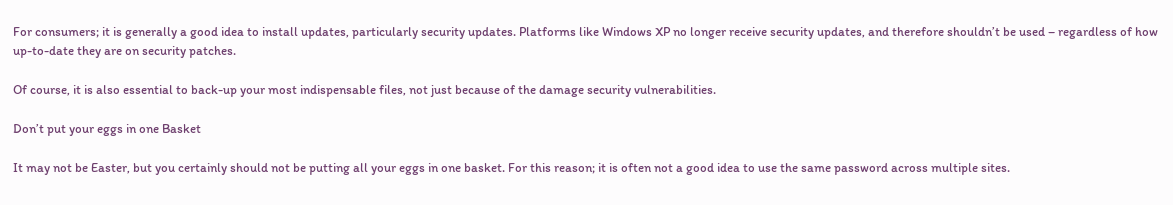For consumers; it is generally a good idea to install updates, particularly security updates. Platforms like Windows XP no longer receive security updates, and therefore shouldn’t be used – regardless of how up-to-date they are on security patches.

Of course, it is also essential to back-up your most indispensable files, not just because of the damage security vulnerabilities.

Don’t put your eggs in one Basket

It may not be Easter, but you certainly should not be putting all your eggs in one basket. For this reason; it is often not a good idea to use the same password across multiple sites.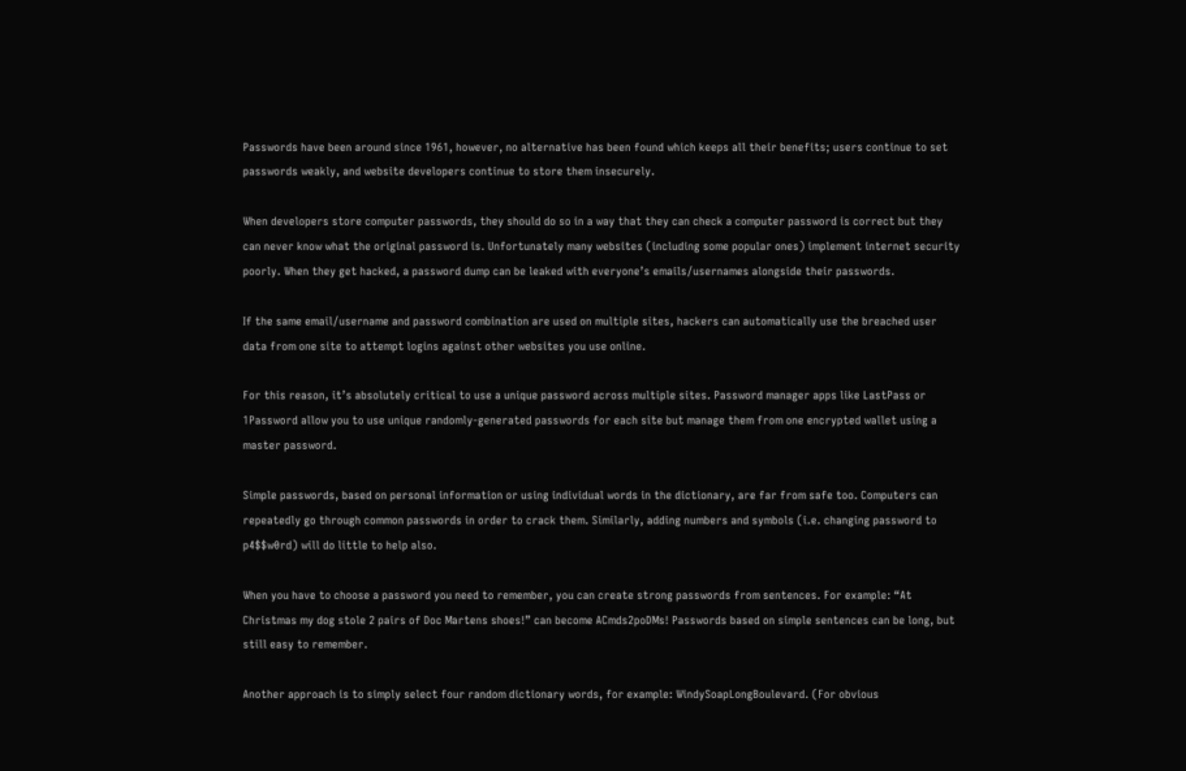Passwords have been around since 1961, however, no alternative has been found which keeps all their benefits; users continue to set passwords weakly, and website developers continue to store them insecurely.

When developers store computer passwords, they should do so in a way that they can check a computer password is correct but they can never know what the original password is. Unfortunately many websites (including some popular ones) implement internet security poorly. When they get hacked, a password dump can be leaked with everyone’s emails/usernames alongside their passwords.

If the same email/username and password combination are used on multiple sites, hackers can automatically use the breached user data from one site to attempt logins against other websites you use online.

For this reason, it’s absolutely critical to use a unique password across multiple sites. Password manager apps like LastPass or 1Password allow you to use unique randomly-generated passwords for each site but manage them from one encrypted wallet using a master password.

Simple passwords, based on personal information or using individual words in the dictionary, are far from safe too. Computers can repeatedly go through common passwords in order to crack them. Similarly, adding numbers and symbols (i.e. changing password to p4$$w0rd) will do little to help also.

When you have to choose a password you need to remember, you can create strong passwords from sentences. For example: “At Christmas my dog stole 2 pairs of Doc Martens shoes!” can become ACmds2poDMs! Passwords based on simple sentences can be long, but still easy to remember.

Another approach is to simply select four random dictionary words, for example: WindySoapLongBoulevard. (For obvious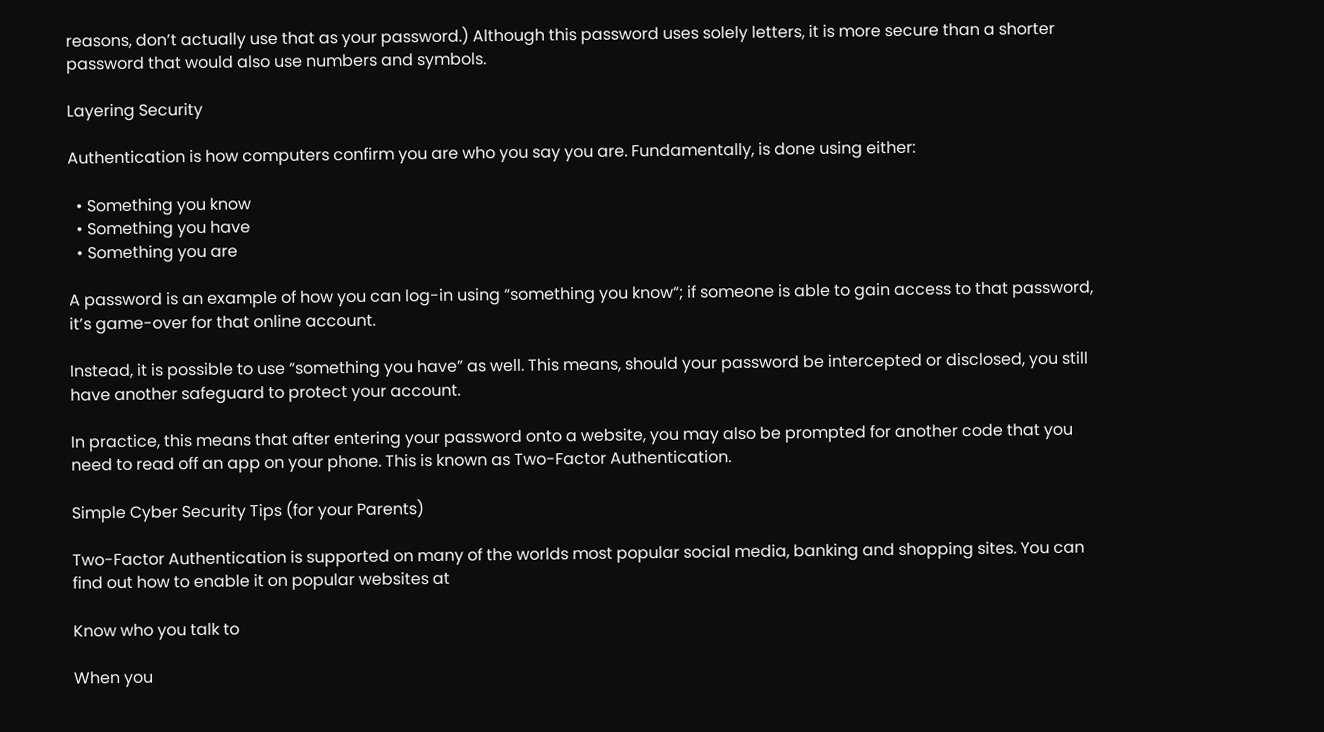reasons, don’t actually use that as your password.) Although this password uses solely letters, it is more secure than a shorter password that would also use numbers and symbols.

Layering Security

Authentication is how computers confirm you are who you say you are. Fundamentally, is done using either:

  • Something you know
  • Something you have
  • Something you are

A password is an example of how you can log-in using “something you know“; if someone is able to gain access to that password, it’s game-over for that online account.

Instead, it is possible to use “something you have” as well. This means, should your password be intercepted or disclosed, you still have another safeguard to protect your account.

In practice, this means that after entering your password onto a website, you may also be prompted for another code that you need to read off an app on your phone. This is known as Two-Factor Authentication.

Simple Cyber Security Tips (for your Parents)

Two-Factor Authentication is supported on many of the worlds most popular social media, banking and shopping sites. You can find out how to enable it on popular websites at

Know who you talk to

When you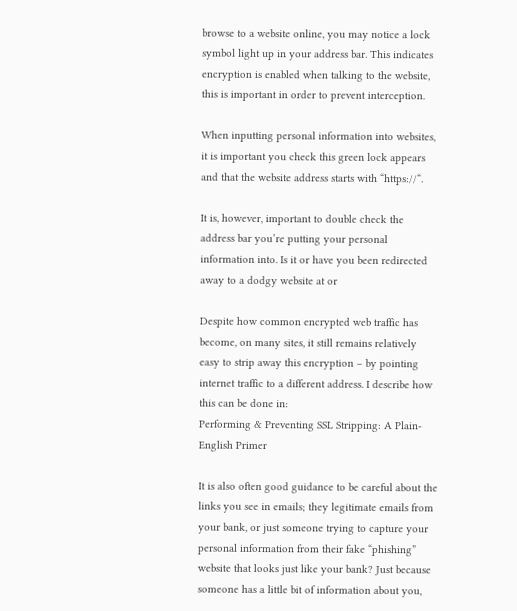browse to a website online, you may notice a lock symbol light up in your address bar. This indicates encryption is enabled when talking to the website, this is important in order to prevent interception.

When inputting personal information into websites, it is important you check this green lock appears and that the website address starts with “https://“.

It is, however, important to double check the address bar you’re putting your personal information into. Is it or have you been redirected away to a dodgy website at or

Despite how common encrypted web traffic has become, on many sites, it still remains relatively easy to strip away this encryption – by pointing internet traffic to a different address. I describe how this can be done in:
Performing & Preventing SSL Stripping: A Plain-English Primer

It is also often good guidance to be careful about the links you see in emails; they legitimate emails from your bank, or just someone trying to capture your personal information from their fake “phishing” website that looks just like your bank? Just because someone has a little bit of information about you,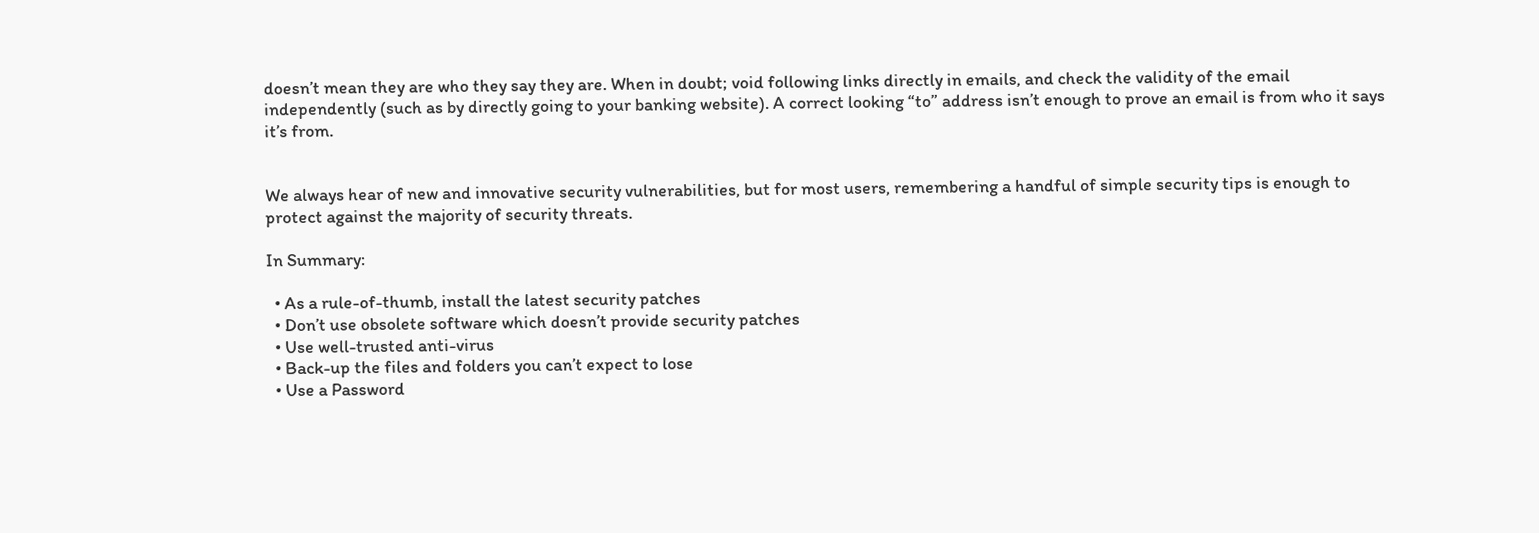doesn’t mean they are who they say they are. When in doubt; void following links directly in emails, and check the validity of the email independently (such as by directly going to your banking website). A correct looking “to” address isn’t enough to prove an email is from who it says it’s from.


We always hear of new and innovative security vulnerabilities, but for most users, remembering a handful of simple security tips is enough to protect against the majority of security threats.

In Summary:

  • As a rule-of-thumb, install the latest security patches
  • Don’t use obsolete software which doesn’t provide security patches
  • Use well-trusted anti-virus
  • Back-up the files and folders you can’t expect to lose
  • Use a Password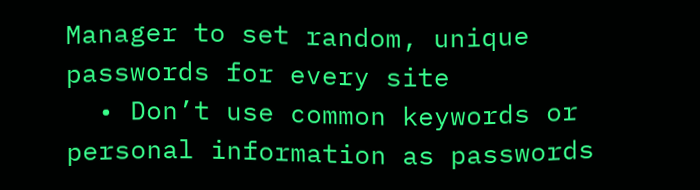Manager to set random, unique passwords for every site
  • Don’t use common keywords or personal information as passwords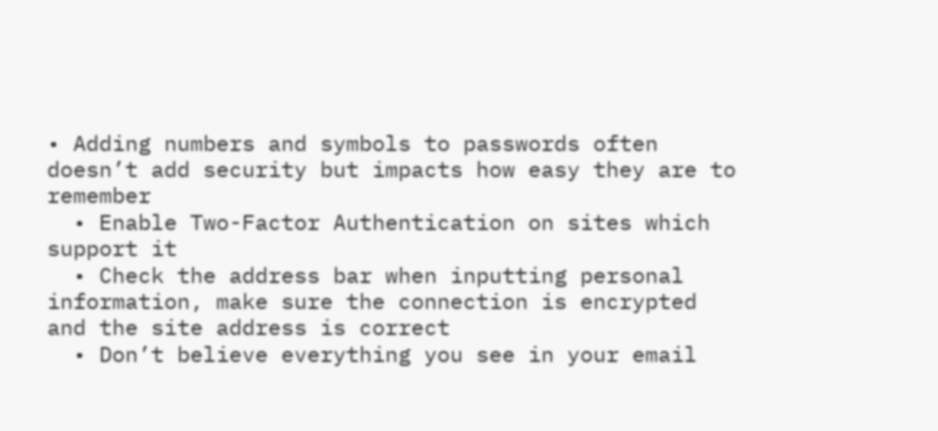• Adding numbers and symbols to passwords often doesn’t add security but impacts how easy they are to remember
  • Enable Two-Factor Authentication on sites which support it
  • Check the address bar when inputting personal information, make sure the connection is encrypted and the site address is correct
  • Don’t believe everything you see in your email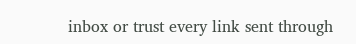inbox or trust every link sent through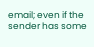email; even if the sender has some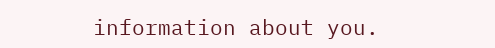information about you.